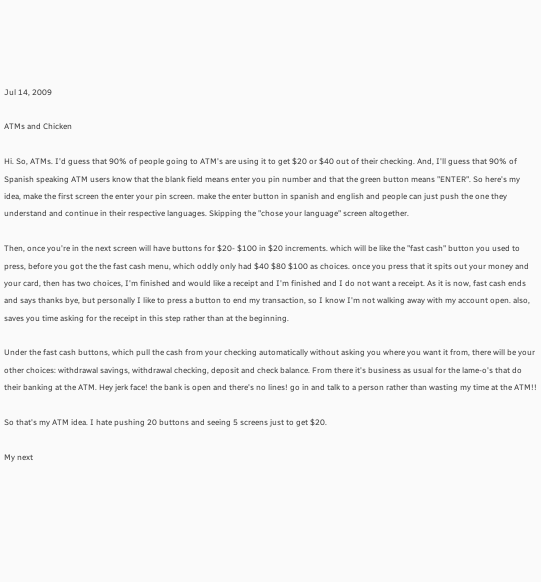Jul 14, 2009

ATMs and Chicken

Hi. So, ATMs. I'd guess that 90% of people going to ATM's are using it to get $20 or $40 out of their checking. And, I'll guess that 90% of Spanish speaking ATM users know that the blank field means enter you pin number and that the green button means "ENTER". So here's my idea, make the first screen the enter your pin screen. make the enter button in spanish and english and people can just push the one they understand and continue in their respective languages. Skipping the "chose your language" screen altogether.

Then, once you're in the next screen will have buttons for $20- $100 in $20 increments. which will be like the "fast cash" button you used to press, before you got the the fast cash menu, which oddly only had $40 $80 $100 as choices. once you press that it spits out your money and your card, then has two choices, I'm finished and would like a receipt and I'm finished and I do not want a receipt. As it is now, fast cash ends and says thanks bye, but personally I like to press a button to end my transaction, so I know I'm not walking away with my account open. also, saves you time asking for the receipt in this step rather than at the beginning.

Under the fast cash buttons, which pull the cash from your checking automatically without asking you where you want it from, there will be your other choices: withdrawal savings, withdrawal checking, deposit and check balance. From there it's business as usual for the lame-o's that do their banking at the ATM. Hey jerk face! the bank is open and there's no lines! go in and talk to a person rather than wasting my time at the ATM!!

So that's my ATM idea. I hate pushing 20 buttons and seeing 5 screens just to get $20.

My next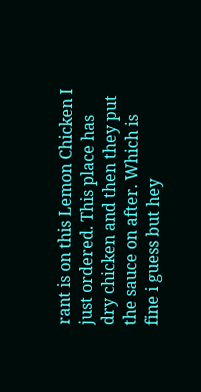rant is on this Lemon Chicken I just ordered. This place has dry chicken and then they put the sauce on after. Which is fine i guess but hey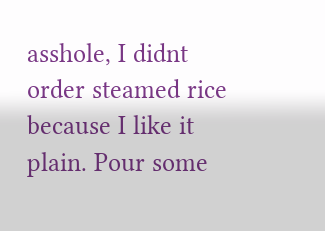asshole, I didnt order steamed rice because I like it plain. Pour some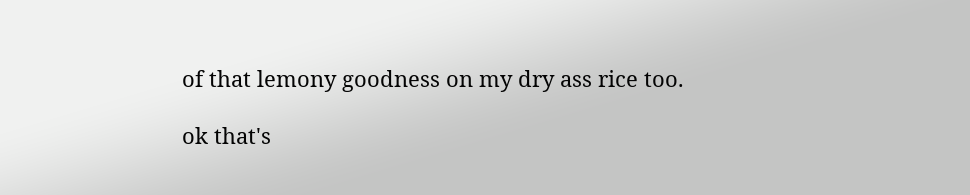of that lemony goodness on my dry ass rice too.

ok that's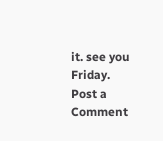it. see you Friday.
Post a Comment